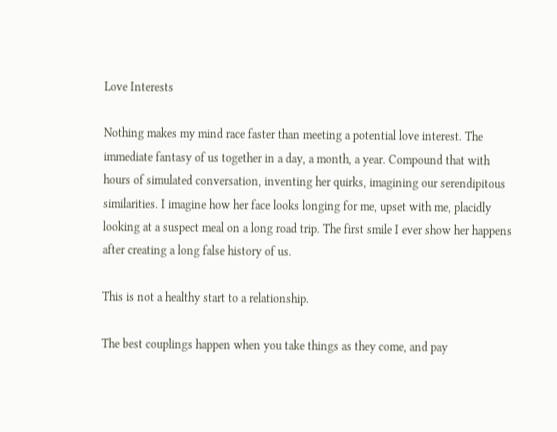Love Interests

Nothing makes my mind race faster than meeting a potential love interest. The immediate fantasy of us together in a day, a month, a year. Compound that with hours of simulated conversation, inventing her quirks, imagining our serendipitous similarities. I imagine how her face looks longing for me, upset with me, placidly looking at a suspect meal on a long road trip. The first smile I ever show her happens after creating a long false history of us.

This is not a healthy start to a relationship.

The best couplings happen when you take things as they come, and pay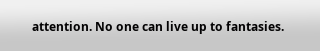attention. No one can live up to fantasies.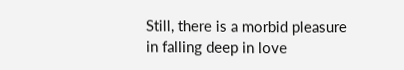Still, there is a morbid pleasure in falling deep in love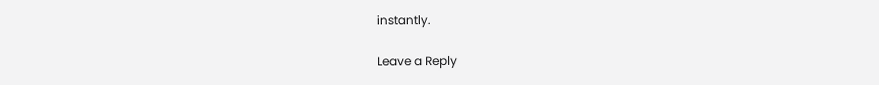instantly.

Leave a Reply